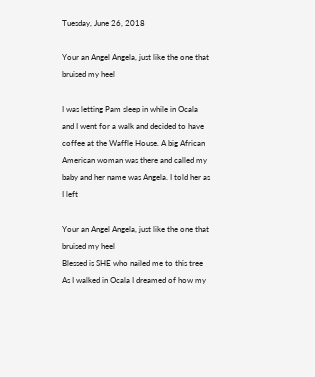Tuesday, June 26, 2018

Your an Angel Angela, just like the one that bruised my heel

I was letting Pam sleep in while in Ocala and I went for a walk and decided to have coffee at the Waffle House. A big African American woman was there and called my baby and her name was Angela. I told her as I left

Your an Angel Angela, just like the one that bruised my heel
Blessed is SHE who nailed me to this tree
As I walked in Ocala I dreamed of how my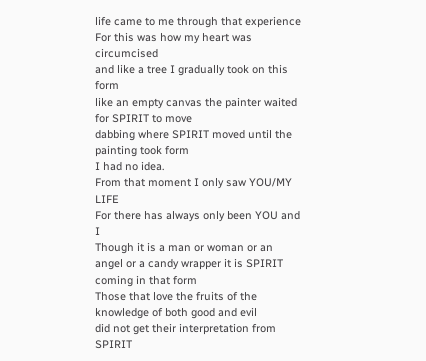life came to me through that experience
For this was how my heart was circumcised
and like a tree I gradually took on this form
like an empty canvas the painter waited for SPIRIT to move
dabbing where SPIRIT moved until the painting took form
I had no idea.
From that moment I only saw YOU/MY LIFE
For there has always only been YOU and I
Though it is a man or woman or an angel or a candy wrapper it is SPIRIT coming in that form
Those that love the fruits of the knowledge of both good and evil
did not get their interpretation from SPIRIT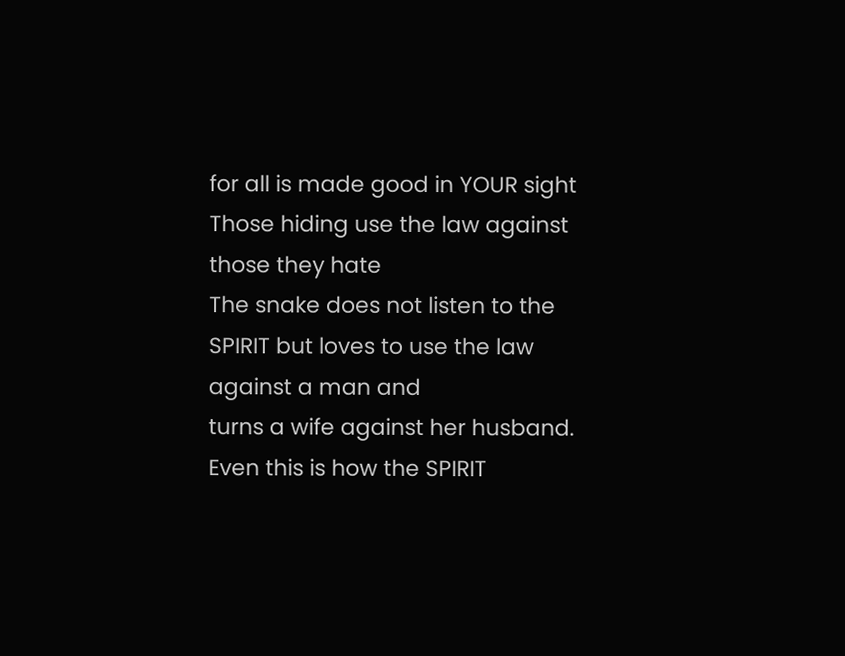for all is made good in YOUR sight
Those hiding use the law against those they hate
The snake does not listen to the SPIRIT but loves to use the law against a man and
turns a wife against her husband. Even this is how the SPIRIT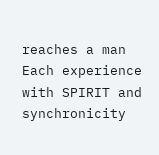reaches a man
Each experience with SPIRIT and synchronicity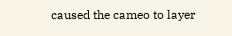caused the cameo to layer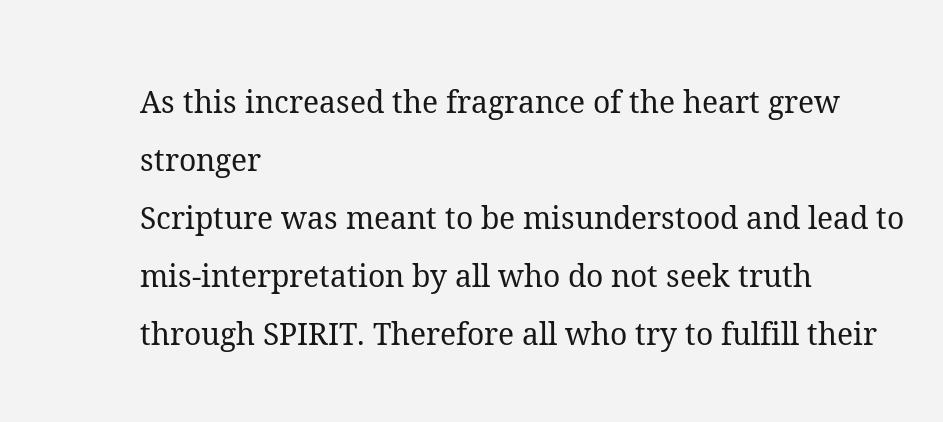As this increased the fragrance of the heart grew stronger
Scripture was meant to be misunderstood and lead to mis-interpretation by all who do not seek truth through SPIRIT. Therefore all who try to fulfill their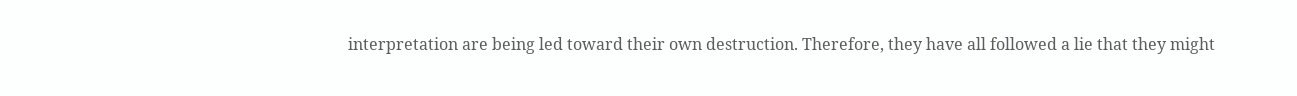interpretation are being led toward their own destruction. Therefore, they have all followed a lie that they might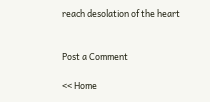reach desolation of the heart


Post a Comment

<< Home